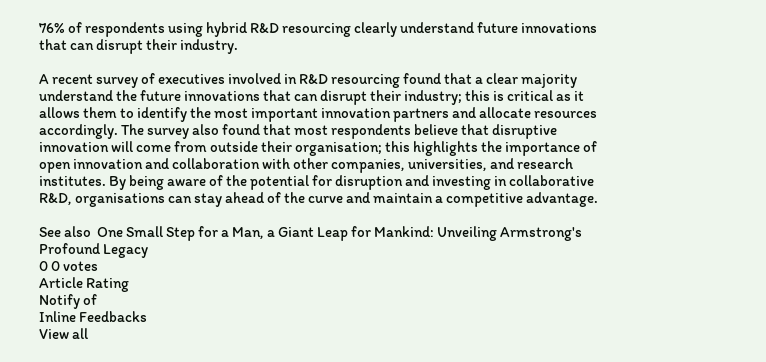76% of respondents using hybrid R&D resourcing clearly understand future innovations that can disrupt their industry.

A recent survey of executives involved in R&D resourcing found that a clear majority understand the future innovations that can disrupt their industry; this is critical as it allows them to identify the most important innovation partners and allocate resources accordingly. The survey also found that most respondents believe that disruptive innovation will come from outside their organisation; this highlights the importance of open innovation and collaboration with other companies, universities, and research institutes. By being aware of the potential for disruption and investing in collaborative R&D, organisations can stay ahead of the curve and maintain a competitive advantage.

See also  One Small Step for a Man, a Giant Leap for Mankind: Unveiling Armstrong's Profound Legacy
0 0 votes
Article Rating
Notify of
Inline Feedbacks
View all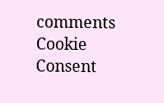comments
Cookie Consent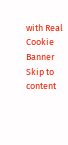with Real Cookie Banner Skip to content